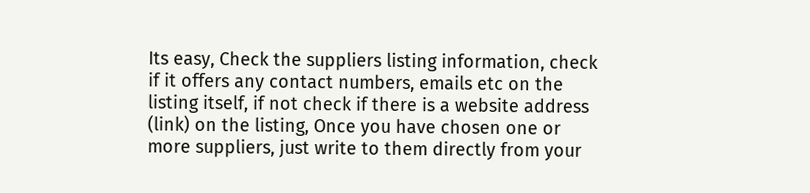Its easy, Check the suppliers listing information, check if it offers any contact numbers, emails etc on the listing itself, if not check if there is a website address (link) on the listing, Once you have chosen one or more suppliers, just write to them directly from your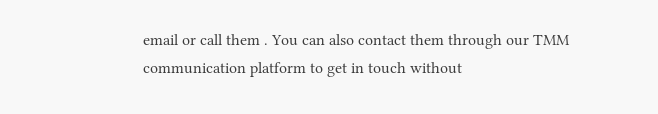email or call them . You can also contact them through our TMM communication platform to get in touch without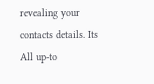revealing your contacts details. Its All up-to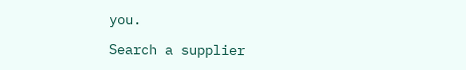you.

Search a supplier